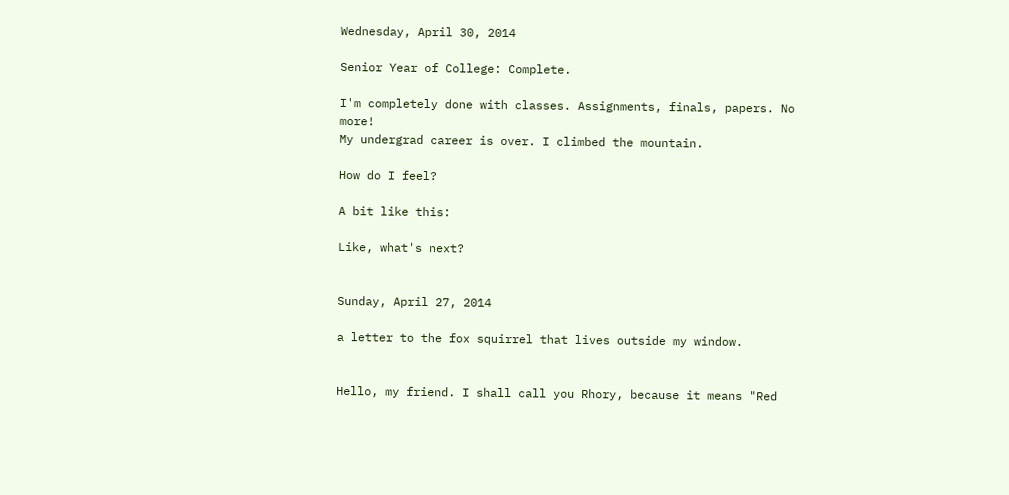Wednesday, April 30, 2014

Senior Year of College: Complete.

I'm completely done with classes. Assignments, finals, papers. No more!
My undergrad career is over. I climbed the mountain.

How do I feel?

A bit like this:

Like, what's next?


Sunday, April 27, 2014

a letter to the fox squirrel that lives outside my window.


Hello, my friend. I shall call you Rhory, because it means "Red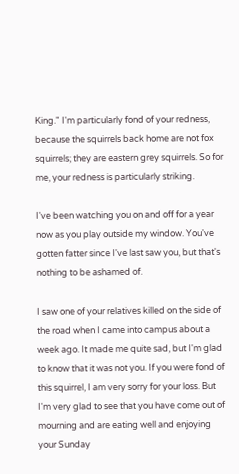King." I'm particularly fond of your redness, because the squirrels back home are not fox squirrels; they are eastern grey squirrels. So for me, your redness is particularly striking.

I've been watching you on and off for a year now as you play outside my window. You've gotten fatter since I've last saw you, but that's nothing to be ashamed of.

I saw one of your relatives killed on the side of the road when I came into campus about a week ago. It made me quite sad, but I'm glad to know that it was not you. If you were fond of this squirrel, I am very sorry for your loss. But I'm very glad to see that you have come out of mourning and are eating well and enjoying your Sunday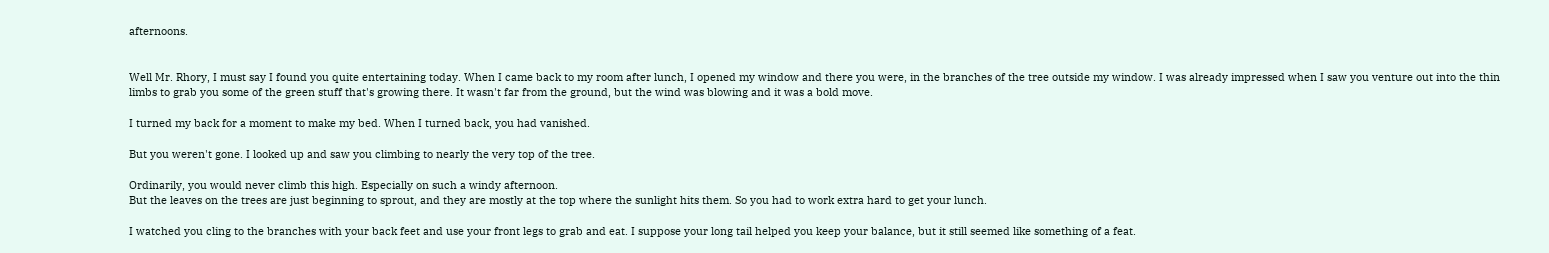afternoons.


Well Mr. Rhory, I must say I found you quite entertaining today. When I came back to my room after lunch, I opened my window and there you were, in the branches of the tree outside my window. I was already impressed when I saw you venture out into the thin limbs to grab you some of the green stuff that's growing there. It wasn't far from the ground, but the wind was blowing and it was a bold move.

I turned my back for a moment to make my bed. When I turned back, you had vanished.

But you weren't gone. I looked up and saw you climbing to nearly the very top of the tree.

Ordinarily, you would never climb this high. Especially on such a windy afternoon.
But the leaves on the trees are just beginning to sprout, and they are mostly at the top where the sunlight hits them. So you had to work extra hard to get your lunch.

I watched you cling to the branches with your back feet and use your front legs to grab and eat. I suppose your long tail helped you keep your balance, but it still seemed like something of a feat.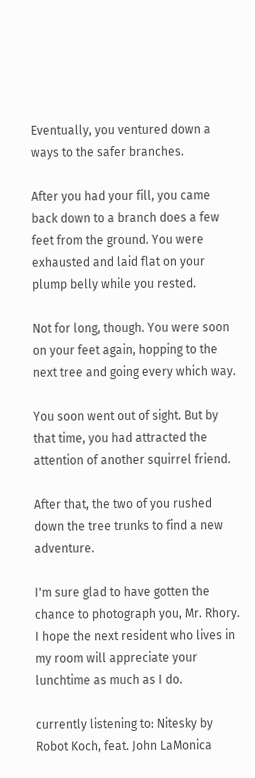Eventually, you ventured down a ways to the safer branches.

After you had your fill, you came back down to a branch does a few feet from the ground. You were exhausted and laid flat on your plump belly while you rested.

Not for long, though. You were soon on your feet again, hopping to the next tree and going every which way.

You soon went out of sight. But by that time, you had attracted the attention of another squirrel friend.

After that, the two of you rushed down the tree trunks to find a new adventure.

I'm sure glad to have gotten the chance to photograph you, Mr. Rhory. I hope the next resident who lives in my room will appreciate your lunchtime as much as I do.

currently listening to: Nitesky by Robot Koch, feat. John LaMonica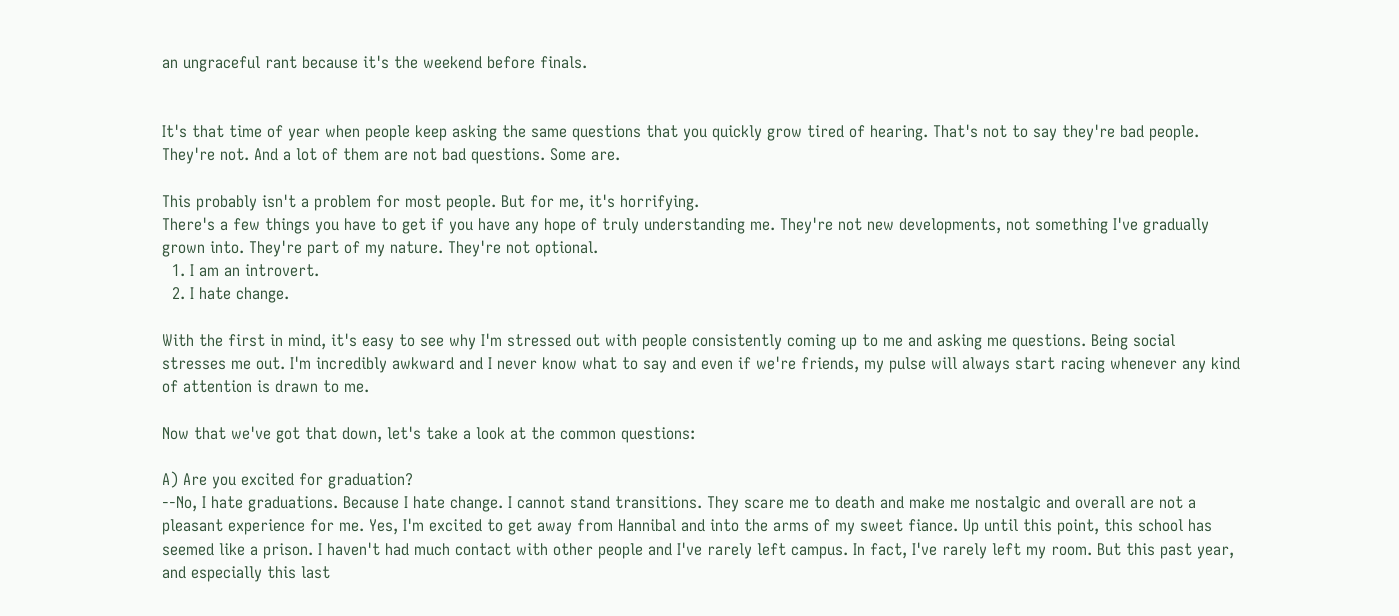an ungraceful rant because it's the weekend before finals.


It's that time of year when people keep asking the same questions that you quickly grow tired of hearing. That's not to say they're bad people. They're not. And a lot of them are not bad questions. Some are.

This probably isn't a problem for most people. But for me, it's horrifying.
There's a few things you have to get if you have any hope of truly understanding me. They're not new developments, not something I've gradually grown into. They're part of my nature. They're not optional.
  1. I am an introvert.
  2. I hate change.

With the first in mind, it's easy to see why I'm stressed out with people consistently coming up to me and asking me questions. Being social stresses me out. I'm incredibly awkward and I never know what to say and even if we're friends, my pulse will always start racing whenever any kind of attention is drawn to me.

Now that we've got that down, let's take a look at the common questions:

A) Are you excited for graduation?
--No, I hate graduations. Because I hate change. I cannot stand transitions. They scare me to death and make me nostalgic and overall are not a pleasant experience for me. Yes, I'm excited to get away from Hannibal and into the arms of my sweet fiance. Up until this point, this school has seemed like a prison. I haven't had much contact with other people and I've rarely left campus. In fact, I've rarely left my room. But this past year, and especially this last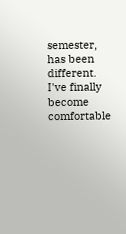semester, has been different. I've finally become comfortable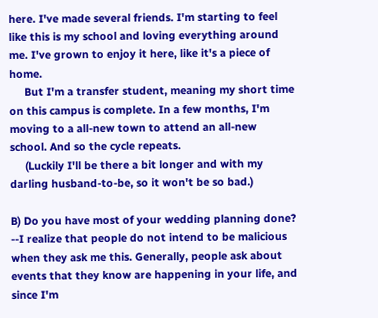here. I've made several friends. I'm starting to feel like this is my school and loving everything around me. I've grown to enjoy it here, like it's a piece of home.
     But I'm a transfer student, meaning my short time on this campus is complete. In a few months, I'm moving to a all-new town to attend an all-new school. And so the cycle repeats.
     (Luckily I'll be there a bit longer and with my darling husband-to-be, so it won't be so bad.)

B) Do you have most of your wedding planning done?
--I realize that people do not intend to be malicious when they ask me this. Generally, people ask about events that they know are happening in your life, and since I'm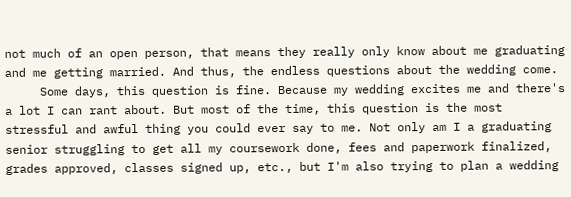not much of an open person, that means they really only know about me graduating and me getting married. And thus, the endless questions about the wedding come.
     Some days, this question is fine. Because my wedding excites me and there's a lot I can rant about. But most of the time, this question is the most stressful and awful thing you could ever say to me. Not only am I a graduating senior struggling to get all my coursework done, fees and paperwork finalized, grades approved, classes signed up, etc., but I'm also trying to plan a wedding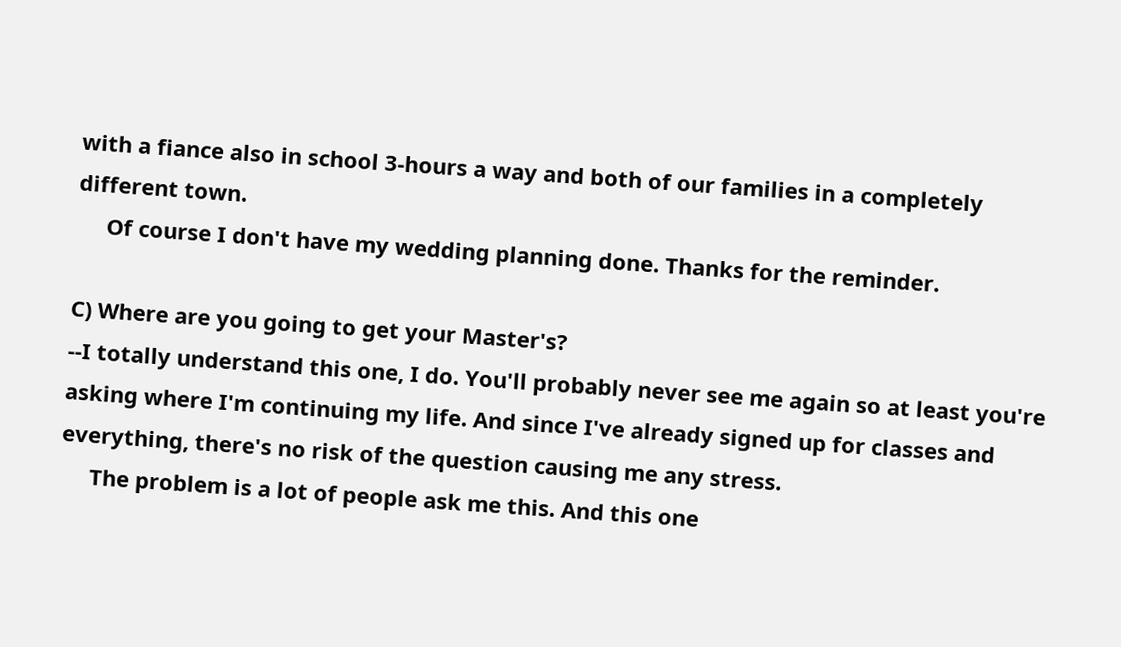with a fiance also in school 3-hours a way and both of our families in a completely different town.
     Of course I don't have my wedding planning done. Thanks for the reminder.

C) Where are you going to get your Master's?
--I totally understand this one, I do. You'll probably never see me again so at least you're asking where I'm continuing my life. And since I've already signed up for classes and everything, there's no risk of the question causing me any stress.
     The problem is a lot of people ask me this. And this one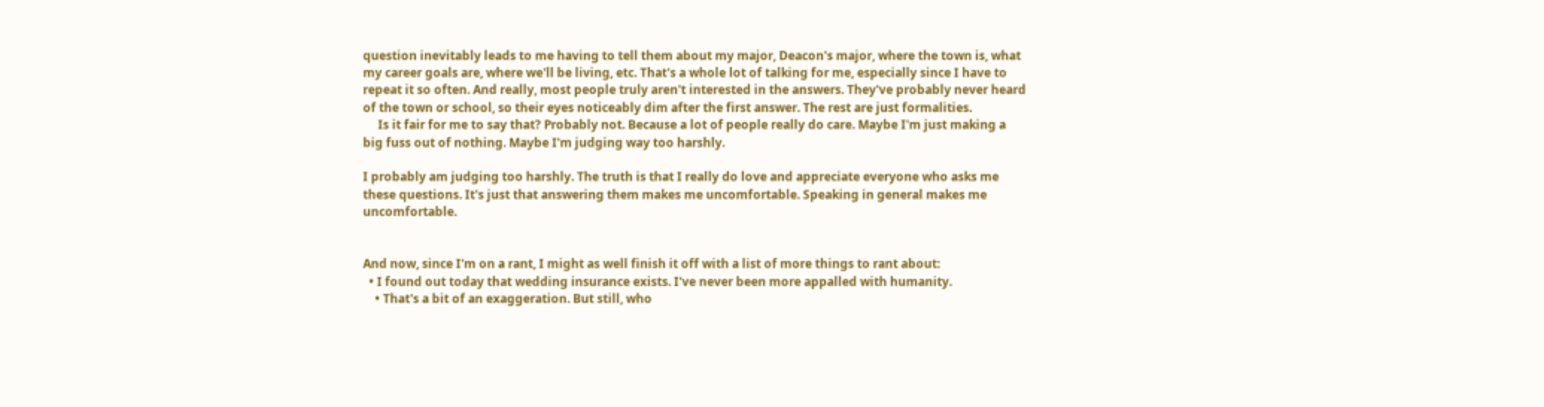question inevitably leads to me having to tell them about my major, Deacon's major, where the town is, what my career goals are, where we'll be living, etc. That's a whole lot of talking for me, especially since I have to repeat it so often. And really, most people truly aren't interested in the answers. They've probably never heard of the town or school, so their eyes noticeably dim after the first answer. The rest are just formalities.
     Is it fair for me to say that? Probably not. Because a lot of people really do care. Maybe I'm just making a big fuss out of nothing. Maybe I'm judging way too harshly.

I probably am judging too harshly. The truth is that I really do love and appreciate everyone who asks me these questions. It's just that answering them makes me uncomfortable. Speaking in general makes me uncomfortable.


And now, since I'm on a rant, I might as well finish it off with a list of more things to rant about:
  • I found out today that wedding insurance exists. I've never been more appalled with humanity.
    • That's a bit of an exaggeration. But still, who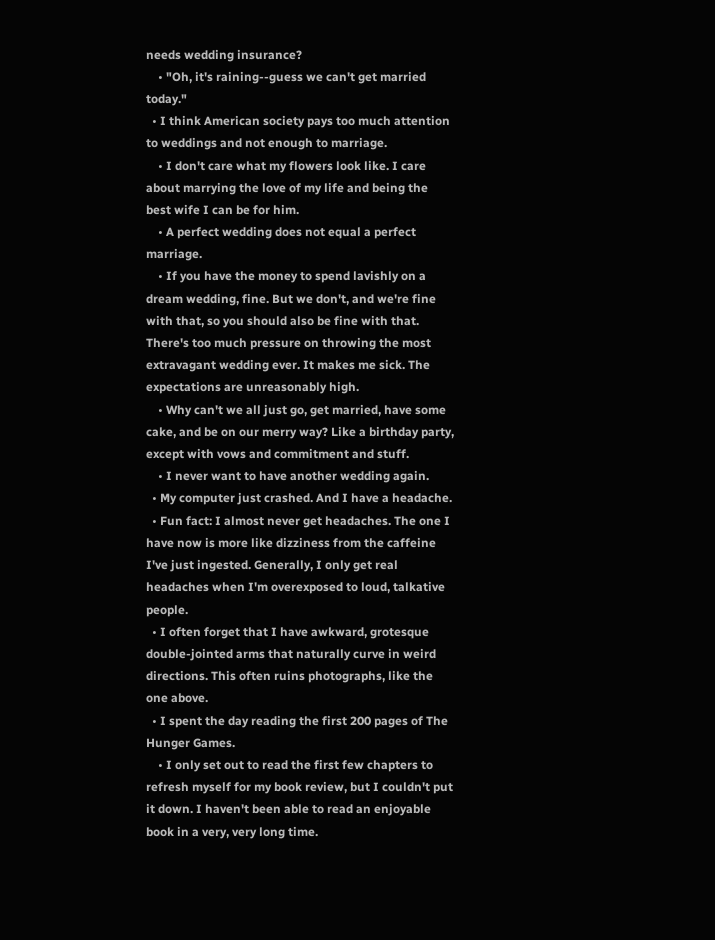needs wedding insurance?
    • "Oh, it's raining--guess we can't get married today."
  • I think American society pays too much attention to weddings and not enough to marriage.
    • I don't care what my flowers look like. I care about marrying the love of my life and being the best wife I can be for him.
    • A perfect wedding does not equal a perfect marriage.
    • If you have the money to spend lavishly on a dream wedding, fine. But we don't, and we're fine with that, so you should also be fine with that. There's too much pressure on throwing the most extravagant wedding ever. It makes me sick. The expectations are unreasonably high.
    • Why can't we all just go, get married, have some cake, and be on our merry way? Like a birthday party, except with vows and commitment and stuff.
    • I never want to have another wedding again.
  • My computer just crashed. And I have a headache.
  • Fun fact: I almost never get headaches. The one I have now is more like dizziness from the caffeine I've just ingested. Generally, I only get real headaches when I'm overexposed to loud, talkative people.
  • I often forget that I have awkward, grotesque double-jointed arms that naturally curve in weird directions. This often ruins photographs, like the one above.
  • I spent the day reading the first 200 pages of The Hunger Games.
    • I only set out to read the first few chapters to refresh myself for my book review, but I couldn't put it down. I haven't been able to read an enjoyable book in a very, very long time.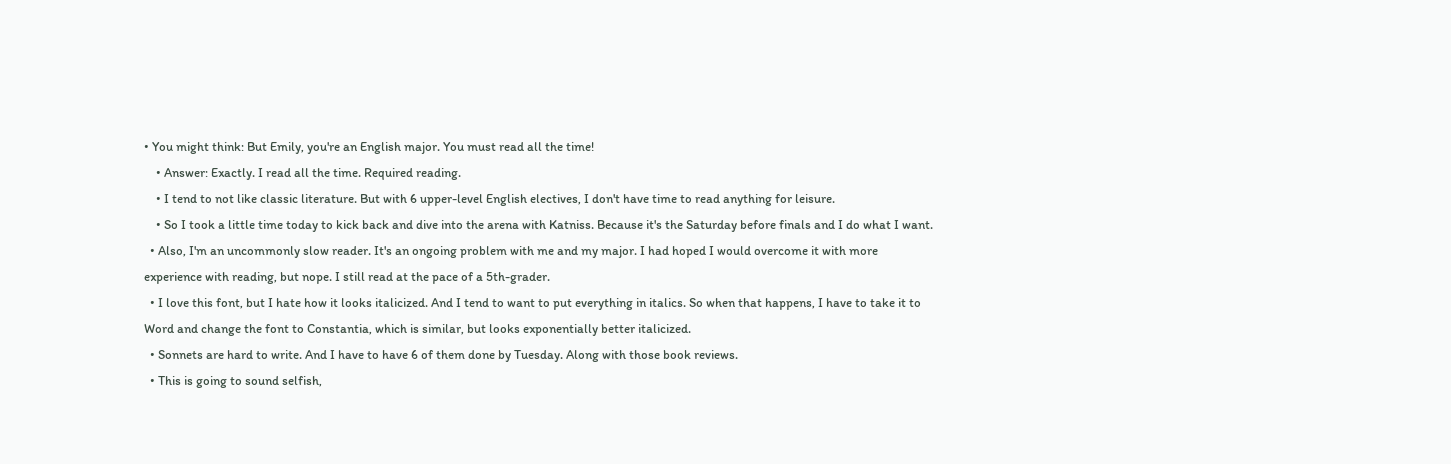• You might think: But Emily, you're an English major. You must read all the time!
    • Answer: Exactly. I read all the time. Required reading.
    • I tend to not like classic literature. But with 6 upper-level English electives, I don't have time to read anything for leisure.
    • So I took a little time today to kick back and dive into the arena with Katniss. Because it's the Saturday before finals and I do what I want.
  • Also, I'm an uncommonly slow reader. It's an ongoing problem with me and my major. I had hoped I would overcome it with more experience with reading, but nope. I still read at the pace of a 5th-grader.
  • I love this font, but I hate how it looks italicized. And I tend to want to put everything in italics. So when that happens, I have to take it to Word and change the font to Constantia, which is similar, but looks exponentially better italicized.
  • Sonnets are hard to write. And I have to have 6 of them done by Tuesday. Along with those book reviews.
  • This is going to sound selfish,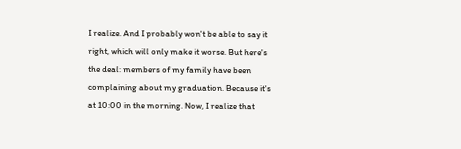I realize. And I probably won't be able to say it right, which will only make it worse. But here's the deal: members of my family have been complaining about my graduation. Because it's at 10:00 in the morning. Now, I realize that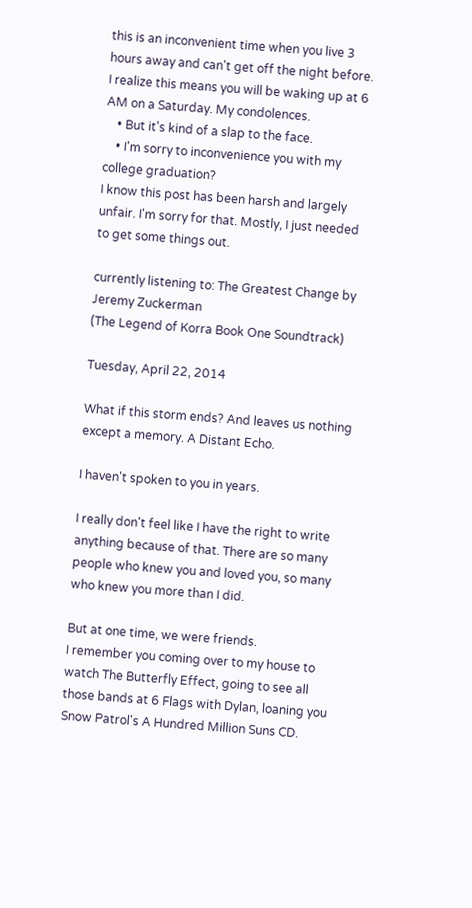this is an inconvenient time when you live 3 hours away and can't get off the night before. I realize this means you will be waking up at 6 AM on a Saturday. My condolences.
    • But it's kind of a slap to the face.
    • I'm sorry to inconvenience you with my college graduation?
I know this post has been harsh and largely unfair. I'm sorry for that. Mostly, I just needed to get some things out.

currently listening to: The Greatest Change by Jeremy Zuckerman
(The Legend of Korra Book One Soundtrack)

Tuesday, April 22, 2014

What if this storm ends? And leaves us nothing except a memory. A Distant Echo.

I haven't spoken to you in years.

I really don't feel like I have the right to write anything because of that. There are so many people who knew you and loved you, so many who knew you more than I did.

But at one time, we were friends.
I remember you coming over to my house to watch The Butterfly Effect, going to see all those bands at 6 Flags with Dylan, loaning you Snow Patrol's A Hundred Million Suns CD.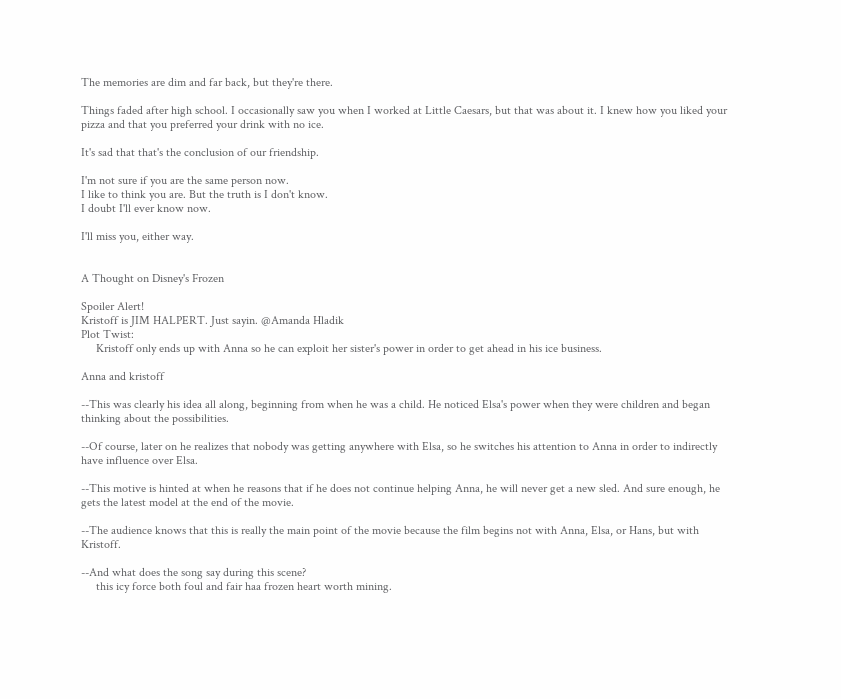The memories are dim and far back, but they're there.

Things faded after high school. I occasionally saw you when I worked at Little Caesars, but that was about it. I knew how you liked your pizza and that you preferred your drink with no ice.

It's sad that that's the conclusion of our friendship.

I'm not sure if you are the same person now.
I like to think you are. But the truth is I don't know.
I doubt I'll ever know now.

I'll miss you, either way.


A Thought on Disney's Frozen

Spoiler Alert!
Kristoff is JIM HALPERT. Just sayin. @Amanda Hladik
Plot Twist:
     Kristoff only ends up with Anna so he can exploit her sister's power in order to get ahead in his ice business.

Anna and kristoff

--This was clearly his idea all along, beginning from when he was a child. He noticed Elsa's power when they were children and began thinking about the possibilities.

--Of course, later on he realizes that nobody was getting anywhere with Elsa, so he switches his attention to Anna in order to indirectly have influence over Elsa.

--This motive is hinted at when he reasons that if he does not continue helping Anna, he will never get a new sled. And sure enough, he gets the latest model at the end of the movie.

--The audience knows that this is really the main point of the movie because the film begins not with Anna, Elsa, or Hans, but with Kristoff.

--And what does the song say during this scene?
     this icy force both foul and fair haa frozen heart worth mining.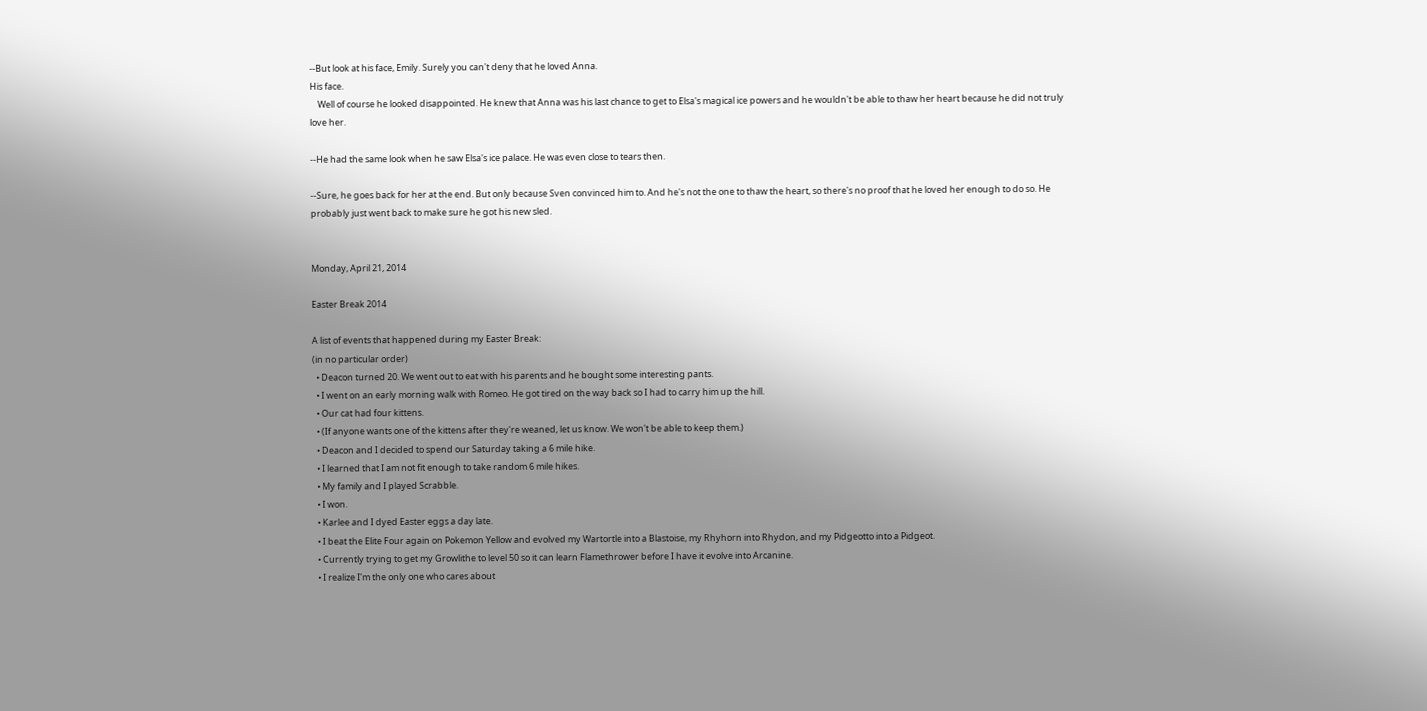--But look at his face, Emily. Surely you can't deny that he loved Anna.
His face.
    Well of course he looked disappointed. He knew that Anna was his last chance to get to Elsa's magical ice powers and he wouldn't be able to thaw her heart because he did not truly love her.

--He had the same look when he saw Elsa's ice palace. He was even close to tears then.

--Sure, he goes back for her at the end. But only because Sven convinced him to. And he's not the one to thaw the heart, so there's no proof that he loved her enough to do so. He probably just went back to make sure he got his new sled.


Monday, April 21, 2014

Easter Break 2014

A list of events that happened during my Easter Break:
(in no particular order)
  • Deacon turned 20. We went out to eat with his parents and he bought some interesting pants.
  • I went on an early morning walk with Romeo. He got tired on the way back so I had to carry him up the hill.
  • Our cat had four kittens.
  • (If anyone wants one of the kittens after they're weaned, let us know. We won't be able to keep them.)
  • Deacon and I decided to spend our Saturday taking a 6 mile hike.
  • I learned that I am not fit enough to take random 6 mile hikes.
  • My family and I played Scrabble.
  • I won.
  • Karlee and I dyed Easter eggs a day late.
  • I beat the Elite Four again on Pokemon Yellow and evolved my Wartortle into a Blastoise, my Rhyhorn into Rhydon, and my Pidgeotto into a Pidgeot.
  • Currently trying to get my Growlithe to level 50 so it can learn Flamethrower before I have it evolve into Arcanine.
  • I realize I'm the only one who cares about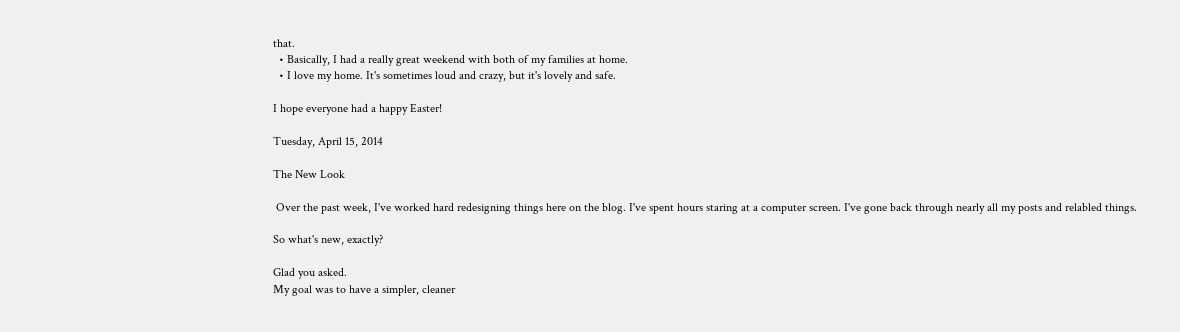that.
  • Basically, I had a really great weekend with both of my families at home.
  • I love my home. It's sometimes loud and crazy, but it's lovely and safe.

I hope everyone had a happy Easter!

Tuesday, April 15, 2014

The New Look

 Over the past week, I've worked hard redesigning things here on the blog. I've spent hours staring at a computer screen. I've gone back through nearly all my posts and relabled things.

So what's new, exactly?

Glad you asked.
My goal was to have a simpler, cleaner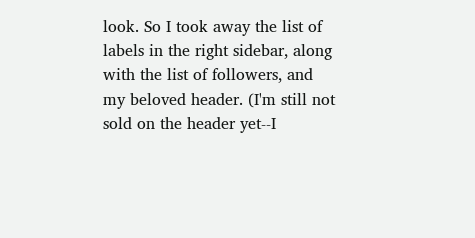look. So I took away the list of labels in the right sidebar, along with the list of followers, and my beloved header. (I'm still not sold on the header yet--I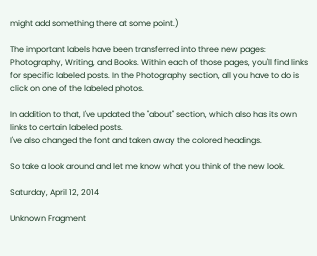might add something there at some point.)

The important labels have been transferred into three new pages: Photography, Writing, and Books. Within each of those pages, you'll find links for specific labeled posts. In the Photography section, all you have to do is click on one of the labeled photos.

In addition to that, I've updated the "about" section, which also has its own links to certain labeled posts.
I've also changed the font and taken away the colored headings.

So take a look around and let me know what you think of the new look.

Saturday, April 12, 2014

Unknown Fragment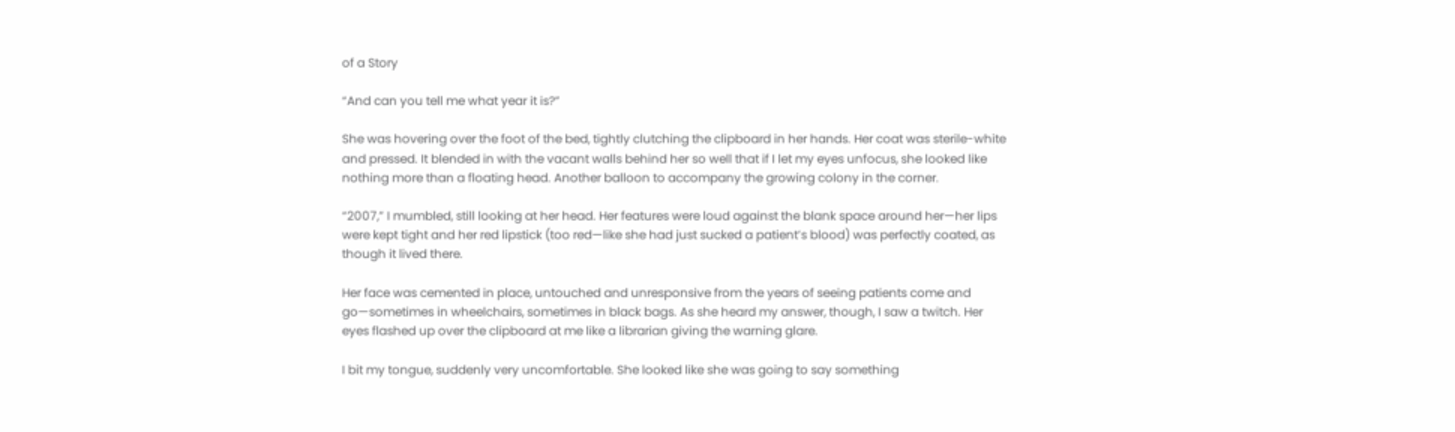of a Story

“And can you tell me what year it is?”

She was hovering over the foot of the bed, tightly clutching the clipboard in her hands. Her coat was sterile-white and pressed. It blended in with the vacant walls behind her so well that if I let my eyes unfocus, she looked like nothing more than a floating head. Another balloon to accompany the growing colony in the corner.

“2007,” I mumbled, still looking at her head. Her features were loud against the blank space around her—her lips were kept tight and her red lipstick (too red—like she had just sucked a patient’s blood) was perfectly coated, as though it lived there.

Her face was cemented in place, untouched and unresponsive from the years of seeing patients come and go—sometimes in wheelchairs, sometimes in black bags. As she heard my answer, though, I saw a twitch. Her eyes flashed up over the clipboard at me like a librarian giving the warning glare.

I bit my tongue, suddenly very uncomfortable. She looked like she was going to say something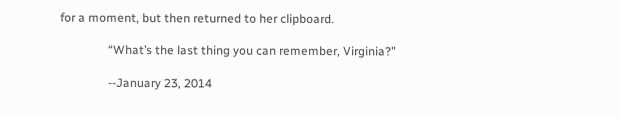for a moment, but then returned to her clipboard.

                “What’s the last thing you can remember, Virginia?”

                --January 23, 2014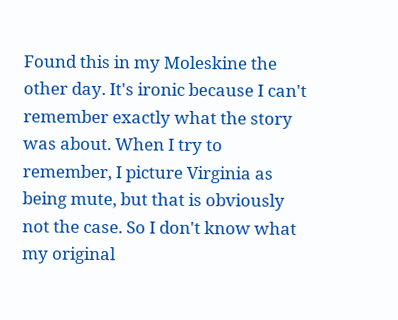Found this in my Moleskine the other day. It's ironic because I can't remember exactly what the story was about. When I try to remember, I picture Virginia as being mute, but that is obviously not the case. So I don't know what my original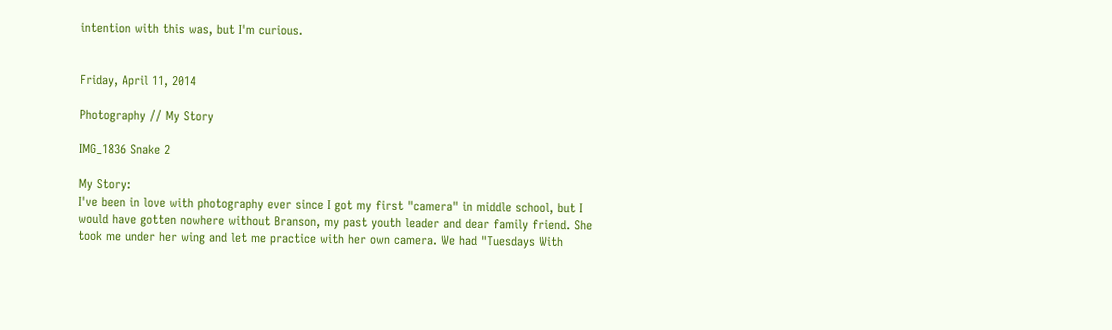intention with this was, but I'm curious.


Friday, April 11, 2014

Photography // My Story

IMG_1836 Snake 2

My Story:
I've been in love with photography ever since I got my first "camera" in middle school, but I would have gotten nowhere without Branson, my past youth leader and dear family friend. She took me under her wing and let me practice with her own camera. We had "Tuesdays With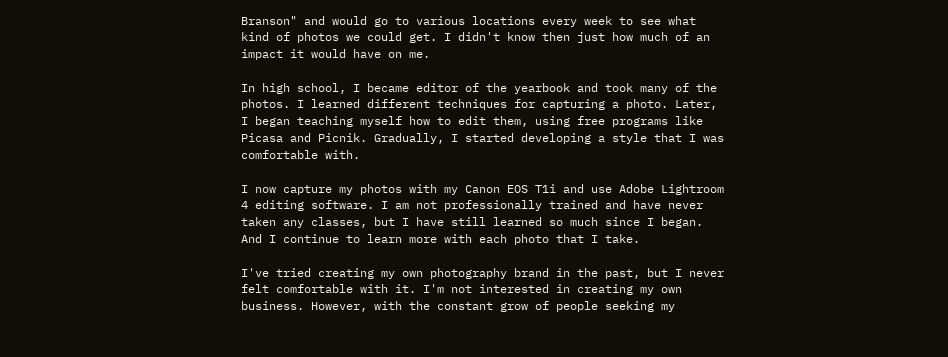Branson" and would go to various locations every week to see what kind of photos we could get. I didn't know then just how much of an impact it would have on me.

In high school, I became editor of the yearbook and took many of the photos. I learned different techniques for capturing a photo. Later, I began teaching myself how to edit them, using free programs like Picasa and Picnik. Gradually, I started developing a style that I was comfortable with.

I now capture my photos with my Canon EOS T1i and use Adobe Lightroom 4 editing software. I am not professionally trained and have never taken any classes, but I have still learned so much since I began. And I continue to learn more with each photo that I take.

I've tried creating my own photography brand in the past, but I never felt comfortable with it. I'm not interested in creating my own business. However, with the constant grow of people seeking my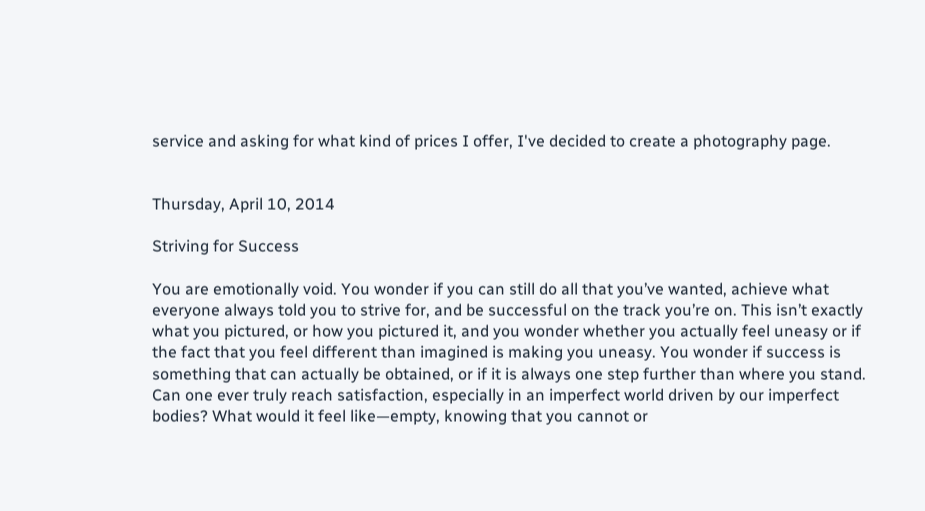service and asking for what kind of prices I offer, I've decided to create a photography page.


Thursday, April 10, 2014

Striving for Success

You are emotionally void. You wonder if you can still do all that you’ve wanted, achieve what everyone always told you to strive for, and be successful on the track you’re on. This isn’t exactly what you pictured, or how you pictured it, and you wonder whether you actually feel uneasy or if the fact that you feel different than imagined is making you uneasy. You wonder if success is something that can actually be obtained, or if it is always one step further than where you stand. Can one ever truly reach satisfaction, especially in an imperfect world driven by our imperfect bodies? What would it feel like—empty, knowing that you cannot or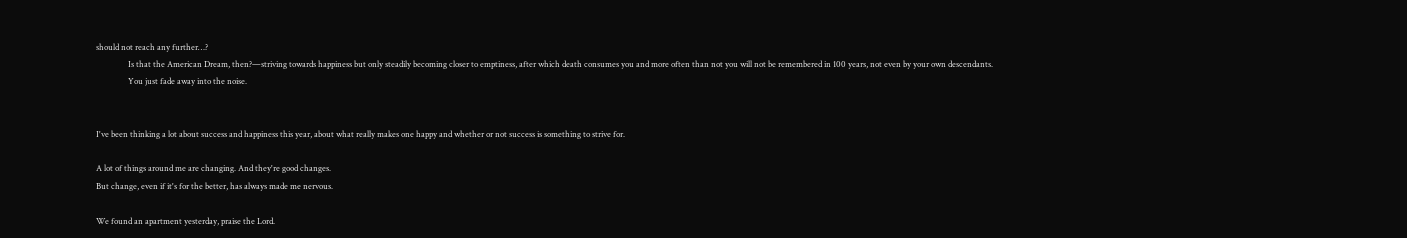should not reach any further…?
                Is that the American Dream, then?—striving towards happiness but only steadily becoming closer to emptiness, after which death consumes you and more often than not you will not be remembered in 100 years, not even by your own descendants.
                You just fade away into the noise.


I've been thinking a lot about success and happiness this year, about what really makes one happy and whether or not success is something to strive for.

A lot of things around me are changing. And they're good changes.
But change, even if it's for the better, has always made me nervous.

We found an apartment yesterday, praise the Lord.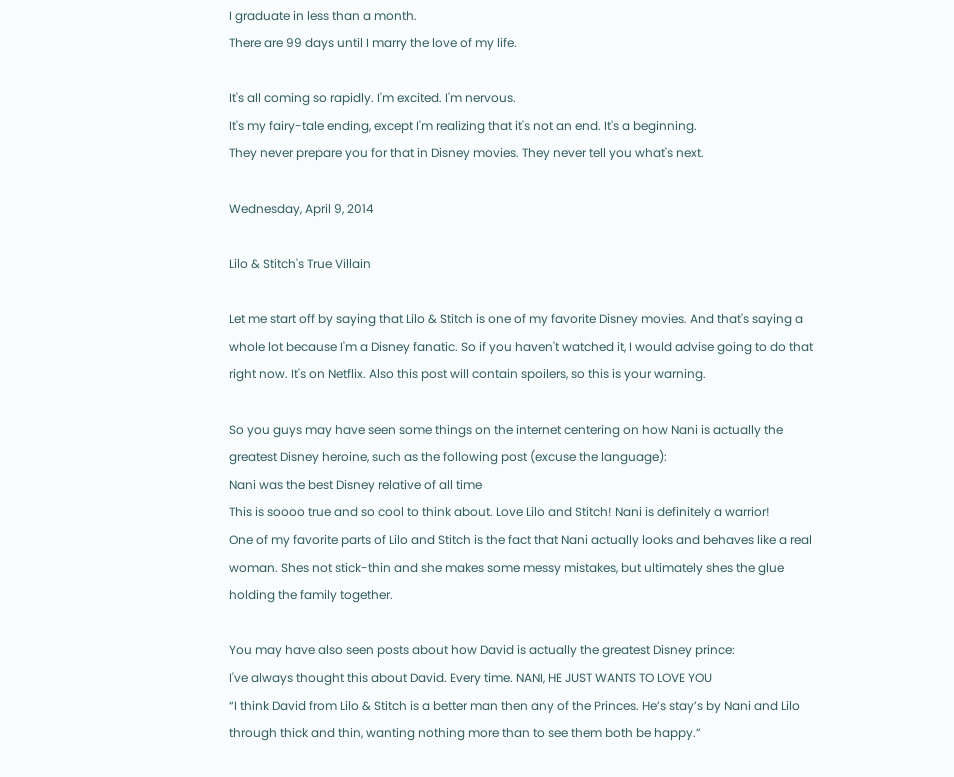I graduate in less than a month.
There are 99 days until I marry the love of my life.

It's all coming so rapidly. I'm excited. I'm nervous.
It's my fairy-tale ending, except I'm realizing that it's not an end. It's a beginning.
They never prepare you for that in Disney movies. They never tell you what's next.

Wednesday, April 9, 2014

Lilo & Stitch's True Villain

Let me start off by saying that Lilo & Stitch is one of my favorite Disney movies. And that's saying a whole lot because I'm a Disney fanatic. So if you haven't watched it, I would advise going to do that right now. It's on Netflix. Also this post will contain spoilers, so this is your warning.

So you guys may have seen some things on the internet centering on how Nani is actually the greatest Disney heroine, such as the following post (excuse the language):
Nani was the best Disney relative of all time
This is soooo true and so cool to think about. Love Lilo and Stitch! Nani is definitely a warrior!
One of my favorite parts of Lilo and Stitch is the fact that Nani actually looks and behaves like a real woman. Shes not stick-thin and she makes some messy mistakes, but ultimately shes the glue holding the family together.

You may have also seen posts about how David is actually the greatest Disney prince:
I've always thought this about David. Every time. NANI, HE JUST WANTS TO LOVE YOU
“I think David from Lilo & Stitch is a better man then any of the Princes. He’s stay’s by Nani and Lilo through thick and thin, wanting nothing more than to see them both be happy.”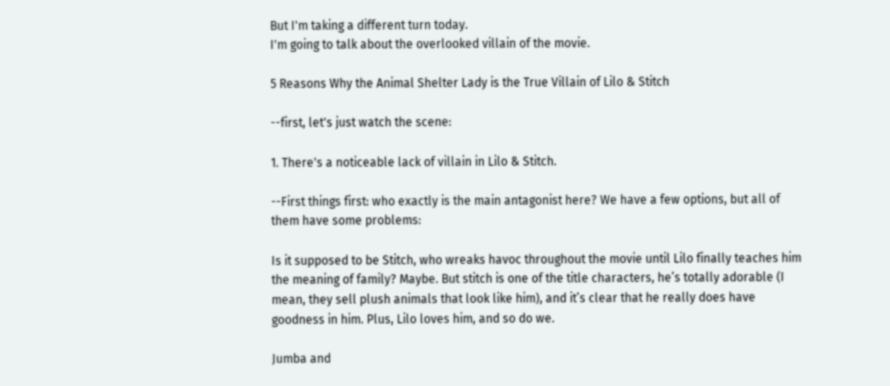But I'm taking a different turn today.
I'm going to talk about the overlooked villain of the movie.

5 Reasons Why the Animal Shelter Lady is the True Villain of Lilo & Stitch

--first, let's just watch the scene:

1. There's a noticeable lack of villain in Lilo & Stitch.

--First things first: who exactly is the main antagonist here? We have a few options, but all of them have some problems:

Is it supposed to be Stitch, who wreaks havoc throughout the movie until Lilo finally teaches him the meaning of family? Maybe. But stitch is one of the title characters, he’s totally adorable (I mean, they sell plush animals that look like him), and it’s clear that he really does have goodness in him. Plus, Lilo loves him, and so do we.

Jumba and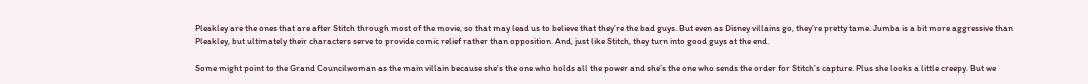Pleakley are the ones that are after Stitch through most of the movie, so that may lead us to believe that they’re the bad guys. But even as Disney villains go, they’re pretty tame. Jumba is a bit more aggressive than Pleakley, but ultimately their characters serve to provide comic relief rather than opposition. And, just like Stitch, they turn into good guys at the end.

Some might point to the Grand Councilwoman as the main villain because she’s the one who holds all the power and she’s the one who sends the order for Stitch’s capture. Plus she looks a little creepy. But we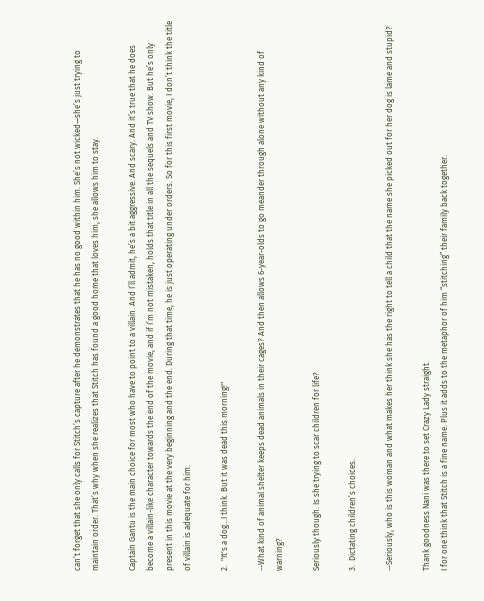can’t forget that she only calls for Stitch’s capture after he demonstrates that he has no good within him. She’s not wicked—she’s just trying to maintain order. That’s why when she realizes that Stitch has found a good home that loves him, she allows him to stay.

Captain Gantu is the main choice for most who have to point to a villain. And I’ll admit, he’s a bit aggressive. And scary. And it’s true that he does become a villain-like character towards the end of the movie, and if I’m not mistaken, holds that title in all the sequels and TV show. But he’s only present in this movie at the very beginning and the end. During that time, he is just operating under orders. So for this first movie, I don’t think the title of villain is adequate for him.

2.  "It's a dog...I think. But it was dead this morning!"

--What kind of animal shelter keeps dead animals in their cages? And then allows 6-year-olds to go meander through alone without any kind of warning?

Seriously though. Is she trying to scar children for life?

3.  Dictating children’s choices.

--Seriously, who is this woman and what makes her think she has the right to tell a child that the name she picked out for her dog is lame and stupid?

Thank goodness Nani was there to set Crazy Lady straight.
I for one think that Stitch is a fine name. Plus it adds to the metaphor of him “stitching” their family back together.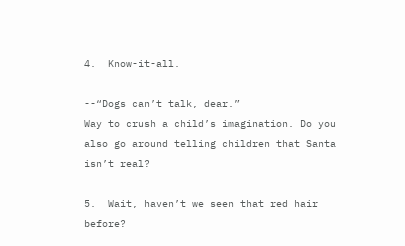4.  Know-it-all.

--“Dogs can’t talk, dear.”
Way to crush a child’s imagination. Do you also go around telling children that Santa isn’t real?

5.  Wait, haven’t we seen that red hair before?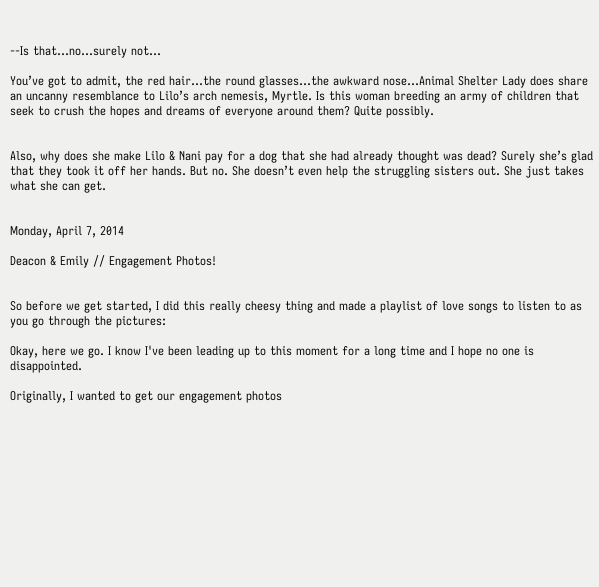--Is that…no…surely not…

You’ve got to admit, the red hair…the round glasses…the awkward nose…Animal Shelter Lady does share an uncanny resemblance to Lilo’s arch nemesis, Myrtle. Is this woman breeding an army of children that seek to crush the hopes and dreams of everyone around them? Quite possibly.


Also, why does she make Lilo & Nani pay for a dog that she had already thought was dead? Surely she’s glad that they took it off her hands. But no. She doesn’t even help the struggling sisters out. She just takes what she can get.


Monday, April 7, 2014

Deacon & Emily // Engagement Photos!


So before we get started, I did this really cheesy thing and made a playlist of love songs to listen to as you go through the pictures:

Okay, here we go. I know I've been leading up to this moment for a long time and I hope no one is disappointed.

Originally, I wanted to get our engagement photos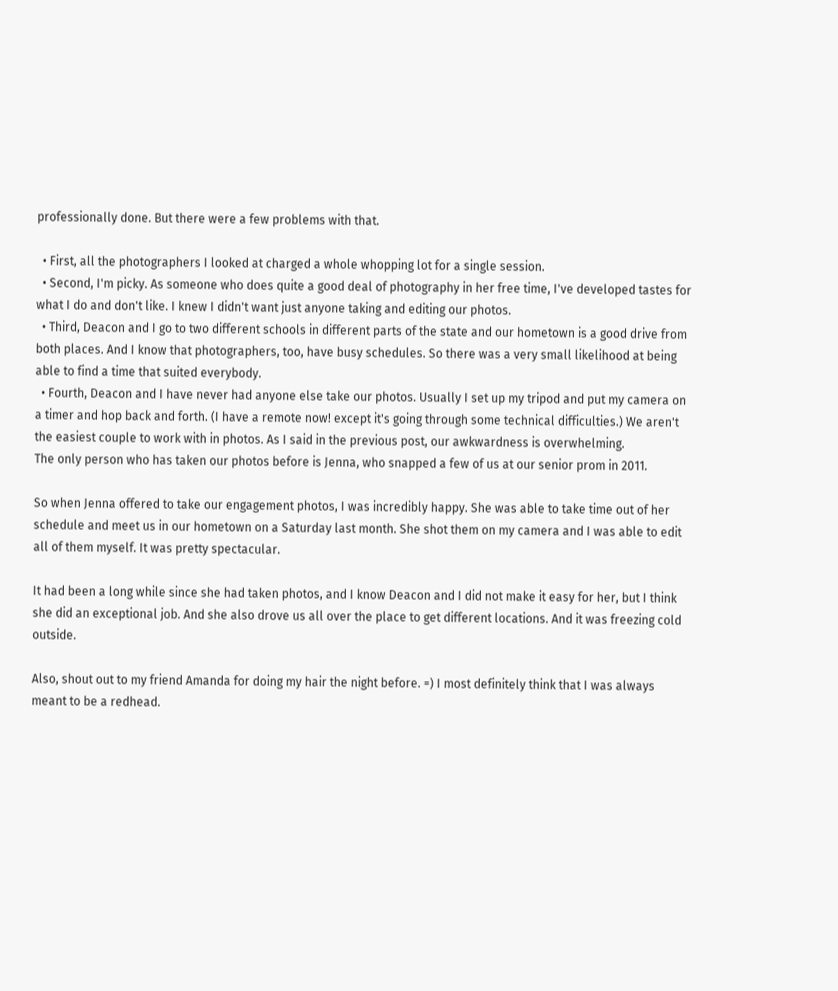professionally done. But there were a few problems with that.

  • First, all the photographers I looked at charged a whole whopping lot for a single session.
  • Second, I'm picky. As someone who does quite a good deal of photography in her free time, I've developed tastes for what I do and don't like. I knew I didn't want just anyone taking and editing our photos.
  • Third, Deacon and I go to two different schools in different parts of the state and our hometown is a good drive from both places. And I know that photographers, too, have busy schedules. So there was a very small likelihood at being able to find a time that suited everybody.
  • Fourth, Deacon and I have never had anyone else take our photos. Usually I set up my tripod and put my camera on a timer and hop back and forth. (I have a remote now! except it's going through some technical difficulties.) We aren't the easiest couple to work with in photos. As I said in the previous post, our awkwardness is overwhelming.
The only person who has taken our photos before is Jenna, who snapped a few of us at our senior prom in 2011.

So when Jenna offered to take our engagement photos, I was incredibly happy. She was able to take time out of her schedule and meet us in our hometown on a Saturday last month. She shot them on my camera and I was able to edit all of them myself. It was pretty spectacular.

It had been a long while since she had taken photos, and I know Deacon and I did not make it easy for her, but I think she did an exceptional job. And she also drove us all over the place to get different locations. And it was freezing cold outside.

Also, shout out to my friend Amanda for doing my hair the night before. =) I most definitely think that I was always meant to be a redhead.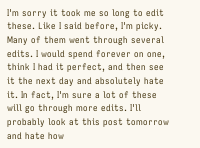I'm sorry it took me so long to edit these. Like I said before, I'm picky. Many of them went through several edits. I would spend forever on one, think I had it perfect, and then see it the next day and absolutely hate it. In fact, I'm sure a lot of these will go through more edits. I'll probably look at this post tomorrow and hate how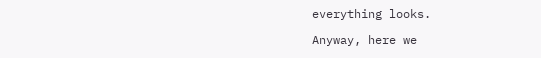everything looks.

Anyway, here we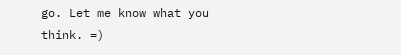go. Let me know what you think. =)